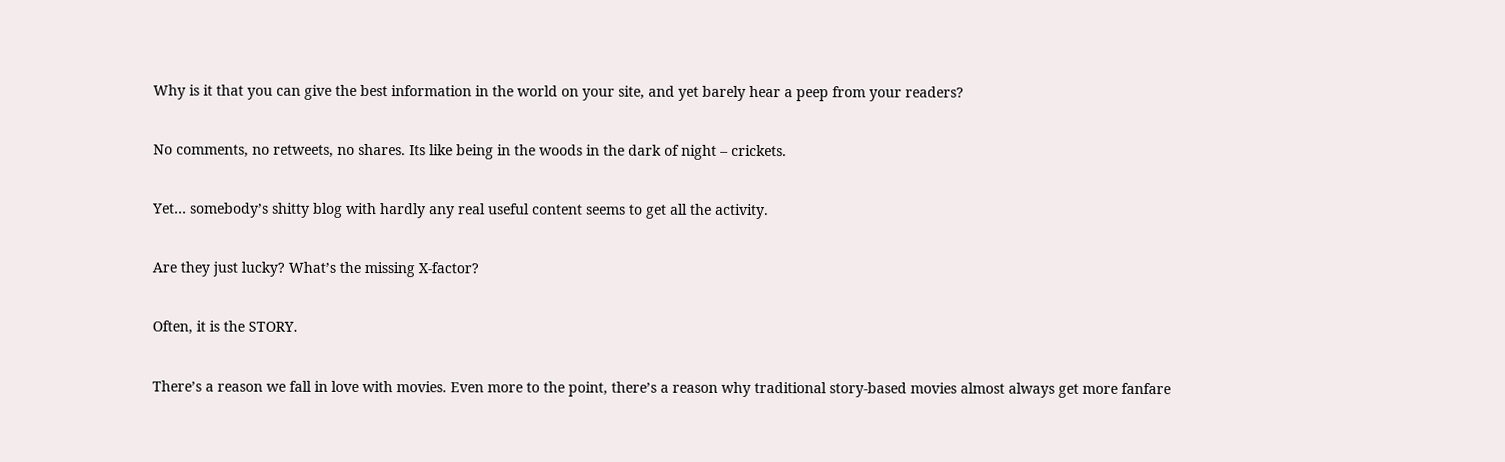Why is it that you can give the best information in the world on your site, and yet barely hear a peep from your readers?

No comments, no retweets, no shares. Its like being in the woods in the dark of night – crickets.

Yet… somebody’s shitty blog with hardly any real useful content seems to get all the activity.

Are they just lucky? What’s the missing X-factor?

Often, it is the STORY.

There’s a reason we fall in love with movies. Even more to the point, there’s a reason why traditional story-based movies almost always get more fanfare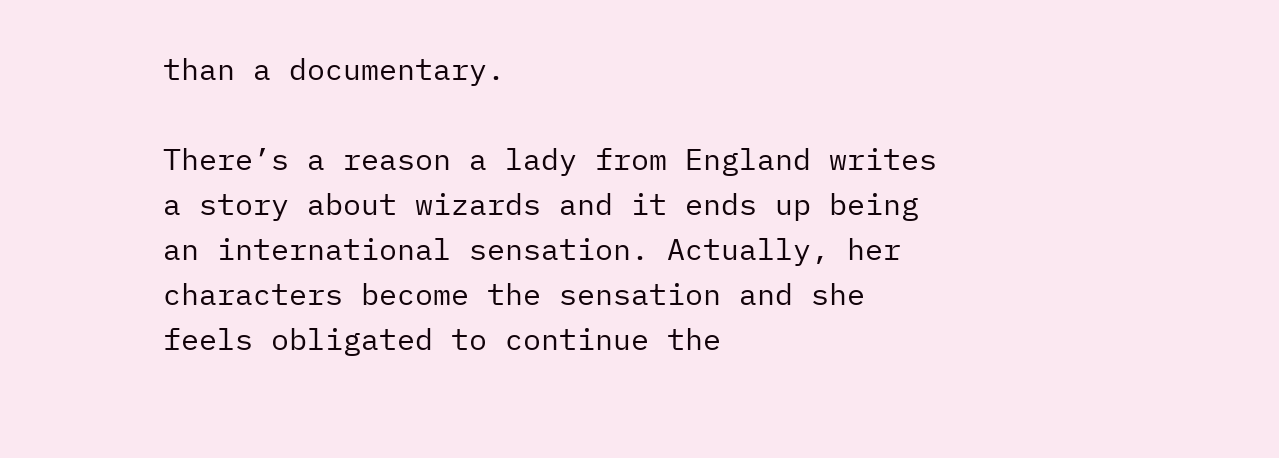than a documentary.

There’s a reason a lady from England writes a story about wizards and it ends up being an international sensation. Actually, her characters become the sensation and she feels obligated to continue the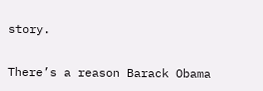story.

There’s a reason Barack Obama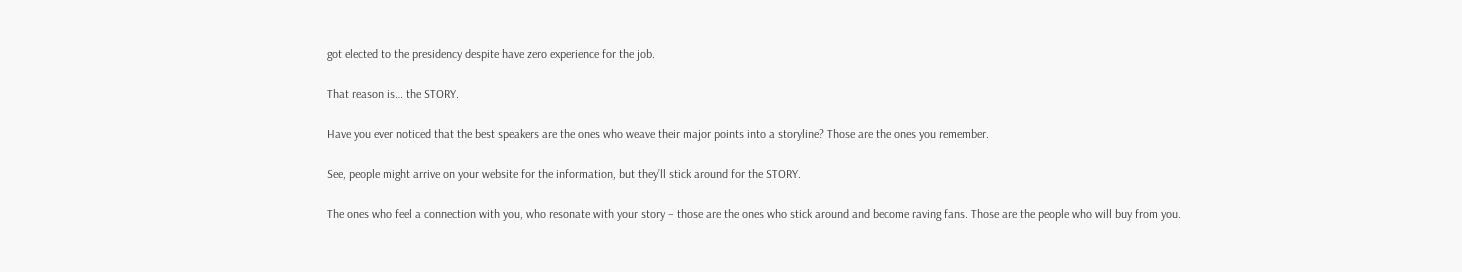got elected to the presidency despite have zero experience for the job.

That reason is… the STORY.

Have you ever noticed that the best speakers are the ones who weave their major points into a storyline? Those are the ones you remember.

See, people might arrive on your website for the information, but they’ll stick around for the STORY.

The ones who feel a connection with you, who resonate with your story – those are the ones who stick around and become raving fans. Those are the people who will buy from you.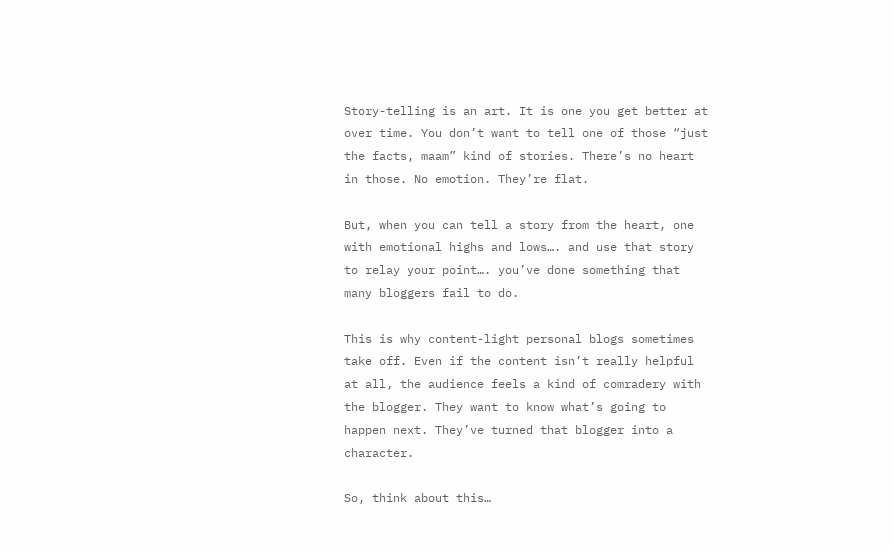Story-telling is an art. It is one you get better at over time. You don’t want to tell one of those “just the facts, maam” kind of stories. There’s no heart in those. No emotion. They’re flat.

But, when you can tell a story from the heart, one with emotional highs and lows…. and use that story to relay your point…. you’ve done something that many bloggers fail to do.

This is why content-light personal blogs sometimes take off. Even if the content isn’t really helpful at all, the audience feels a kind of comradery with the blogger. They want to know what’s going to happen next. They’ve turned that blogger into a character.

So, think about this…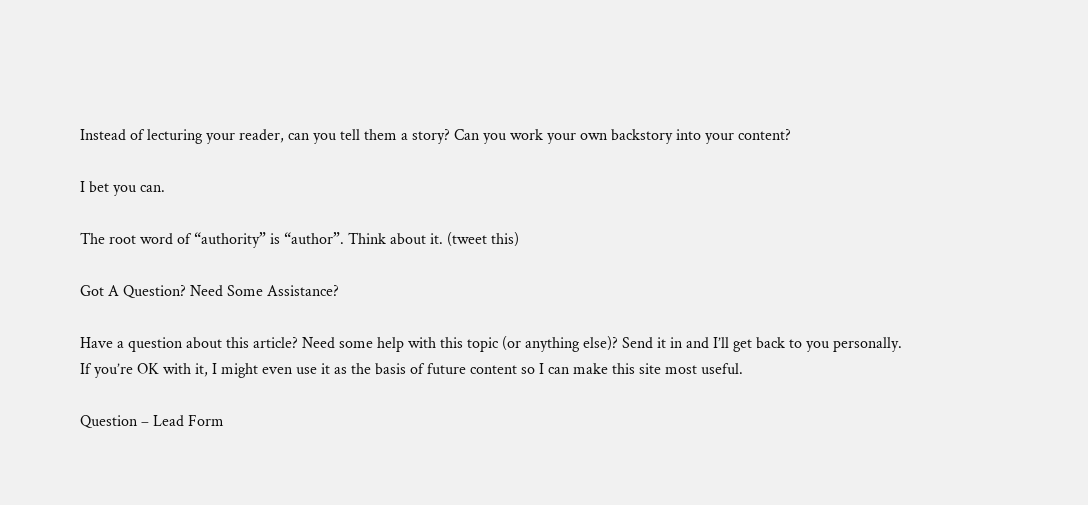Instead of lecturing your reader, can you tell them a story? Can you work your own backstory into your content?

I bet you can.

The root word of “authority” is “author”. Think about it. (tweet this)

Got A Question? Need Some Assistance?

Have a question about this article? Need some help with this topic (or anything else)? Send it in and I’ll get back to you personally. If you’re OK with it, I might even use it as the basis of future content so I can make this site most useful.

Question – Lead Form